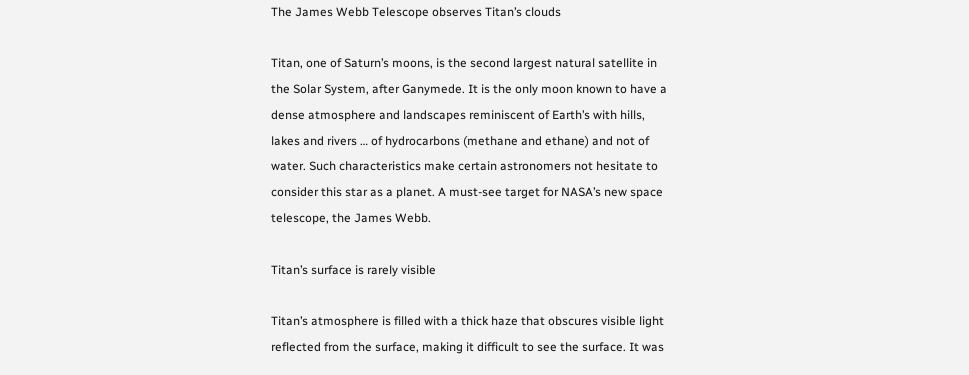The James Webb Telescope observes Titan’s clouds

Titan, one of Saturn’s moons, is the second largest natural satellite in the Solar System, after Ganymede. It is the only moon known to have a dense atmosphere and landscapes reminiscent of Earth’s with hills, lakes and rivers … of hydrocarbons (methane and ethane) and not of water. Such characteristics make certain astronomers not hesitate to consider this star as a planet. A must-see target for NASA’s new space telescope, the James Webb.

Titan’s surface is rarely visible

Titan’s atmosphere is filled with a thick haze that obscures visible light reflected from the surface, making it difficult to see the surface. It was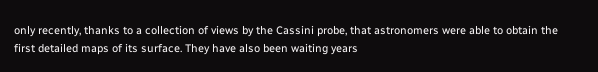only recently, thanks to a collection of views by the Cassini probe, that astronomers were able to obtain the first detailed maps of its surface. They have also been waiting years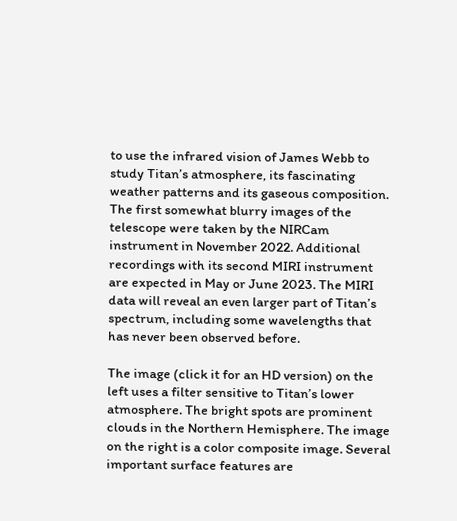to use the infrared vision of James Webb to study Titan’s atmosphere, its fascinating weather patterns and its gaseous composition. The first somewhat blurry images of the telescope were taken by the NIRCam instrument in November 2022. Additional recordings with its second MIRI instrument are expected in May or June 2023. The MIRI data will reveal an even larger part of Titan’s spectrum, including some wavelengths that has never been observed before.

The image (click it for an HD version) on the left uses a filter sensitive to Titan’s lower atmosphere. The bright spots are prominent clouds in the Northern Hemisphere. The image on the right is a color composite image. Several important surface features are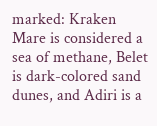marked: Kraken Mare is considered a sea of methane, Belet is dark-colored sand dunes, and Adiri is a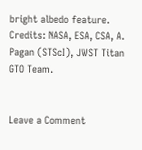bright albedo feature. Credits: NASA, ESA, CSA, A. Pagan (STScI), JWST Titan GTO Team.


Leave a Comment